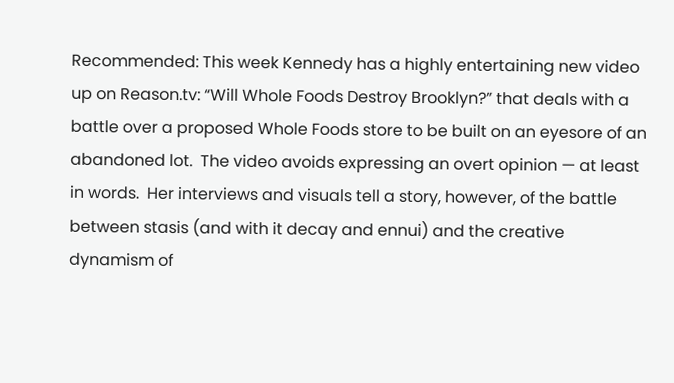Recommended: This week Kennedy has a highly entertaining new video up on Reason.tv: “Will Whole Foods Destroy Brooklyn?” that deals with a battle over a proposed Whole Foods store to be built on an eyesore of an abandoned lot.  The video avoids expressing an overt opinion — at least in words.  Her interviews and visuals tell a story, however, of the battle between stasis (and with it decay and ennui) and the creative dynamism of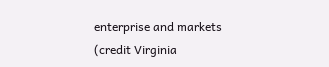enterprise and markets (credit Virginia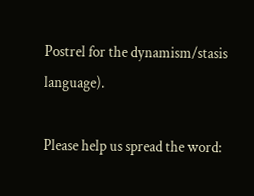Postrel for the dynamism/stasis language).

Please help us spread the word: